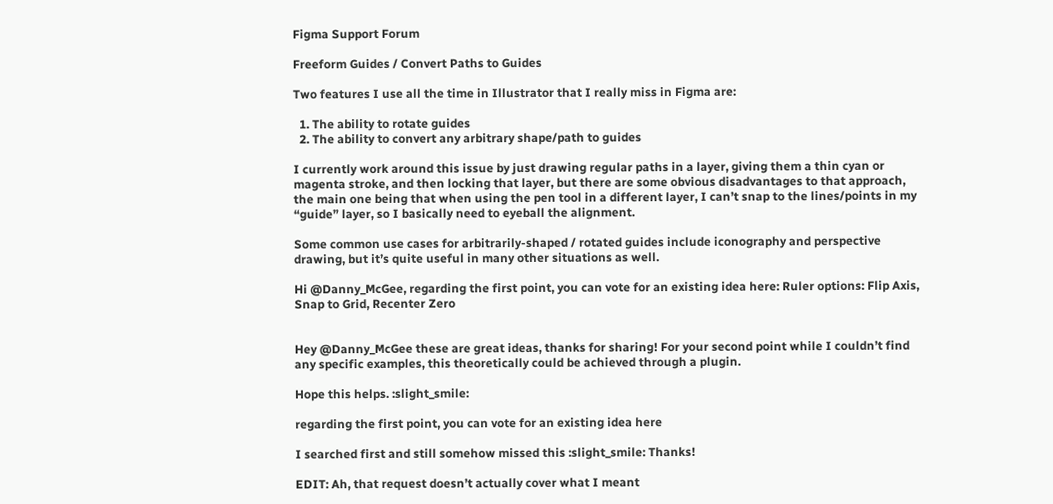Figma Support Forum

Freeform Guides / Convert Paths to Guides

Two features I use all the time in Illustrator that I really miss in Figma are:

  1. The ability to rotate guides
  2. The ability to convert any arbitrary shape/path to guides

I currently work around this issue by just drawing regular paths in a layer, giving them a thin cyan or magenta stroke, and then locking that layer, but there are some obvious disadvantages to that approach, the main one being that when using the pen tool in a different layer, I can’t snap to the lines/points in my “guide” layer, so I basically need to eyeball the alignment.

Some common use cases for arbitrarily-shaped / rotated guides include iconography and perspective drawing, but it’s quite useful in many other situations as well.

Hi @Danny_McGee, regarding the first point, you can vote for an existing idea here: Ruler options: Flip Axis, Snap to Grid, Recenter Zero


Hey @Danny_McGee these are great ideas, thanks for sharing! For your second point while I couldn’t find any specific examples, this theoretically could be achieved through a plugin.

Hope this helps. :slight_smile:

regarding the first point, you can vote for an existing idea here

I searched first and still somehow missed this :slight_smile: Thanks!

EDIT: Ah, that request doesn’t actually cover what I meant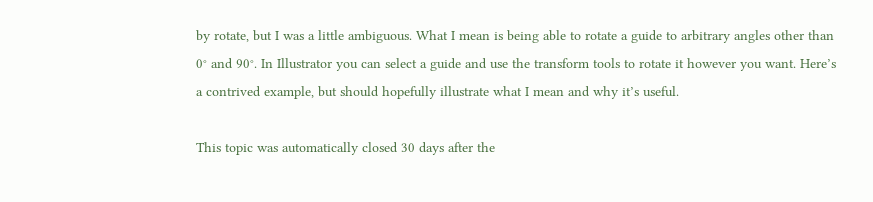by rotate, but I was a little ambiguous. What I mean is being able to rotate a guide to arbitrary angles other than 0° and 90°. In Illustrator you can select a guide and use the transform tools to rotate it however you want. Here’s a contrived example, but should hopefully illustrate what I mean and why it’s useful.

This topic was automatically closed 30 days after the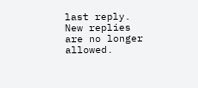last reply. New replies are no longer allowed.